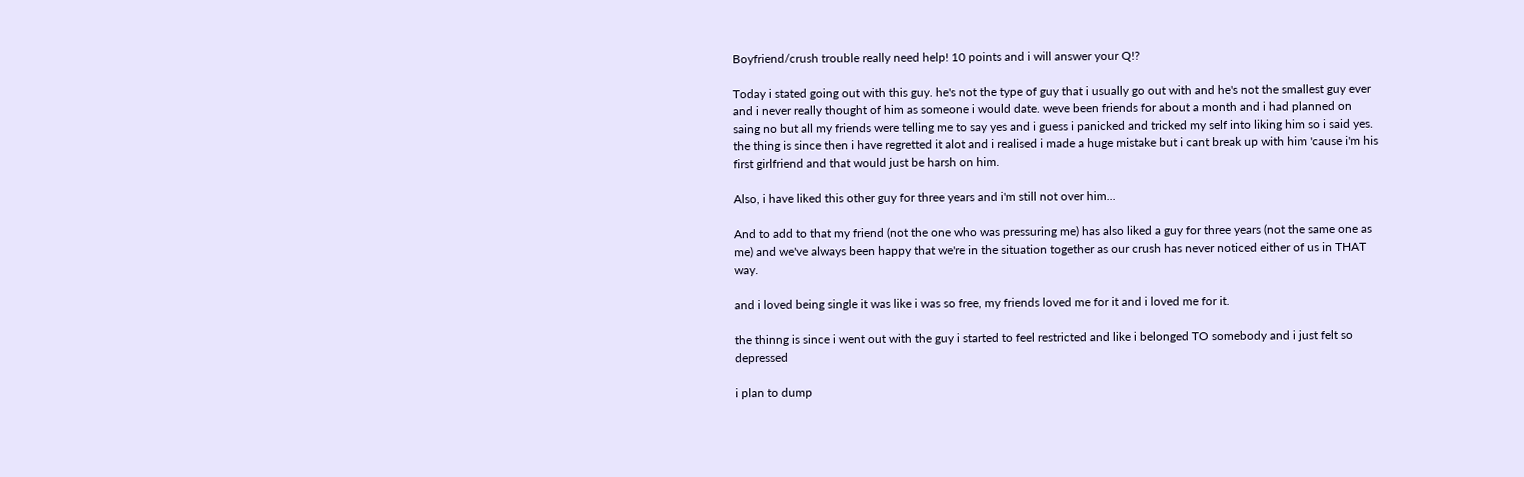Boyfriend/crush trouble really need help! 10 points and i will answer your Q!?

Today i stated going out with this guy. he's not the type of guy that i usually go out with and he's not the smallest guy ever and i never really thought of him as someone i would date. weve been friends for about a month and i had planned on saing no but all my friends were telling me to say yes and i guess i panicked and tricked my self into liking him so i said yes. the thing is since then i have regretted it alot and i realised i made a huge mistake but i cant break up with him 'cause i'm his first girlfriend and that would just be harsh on him.

Also, i have liked this other guy for three years and i'm still not over him...

And to add to that my friend (not the one who was pressuring me) has also liked a guy for three years (not the same one as me) and we've always been happy that we're in the situation together as our crush has never noticed either of us in THAT way.

and i loved being single it was like i was so free, my friends loved me for it and i loved me for it.

the thinng is since i went out with the guy i started to feel restricted and like i belonged TO somebody and i just felt so depressed

i plan to dump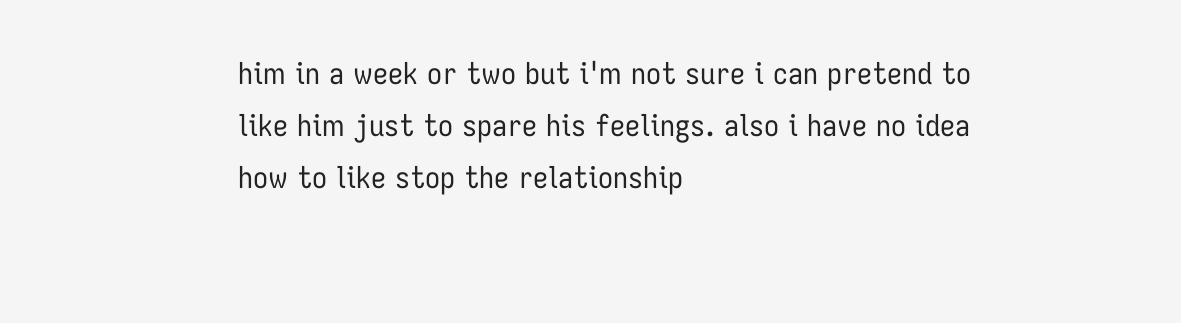him in a week or two but i'm not sure i can pretend to like him just to spare his feelings. also i have no idea how to like stop the relationship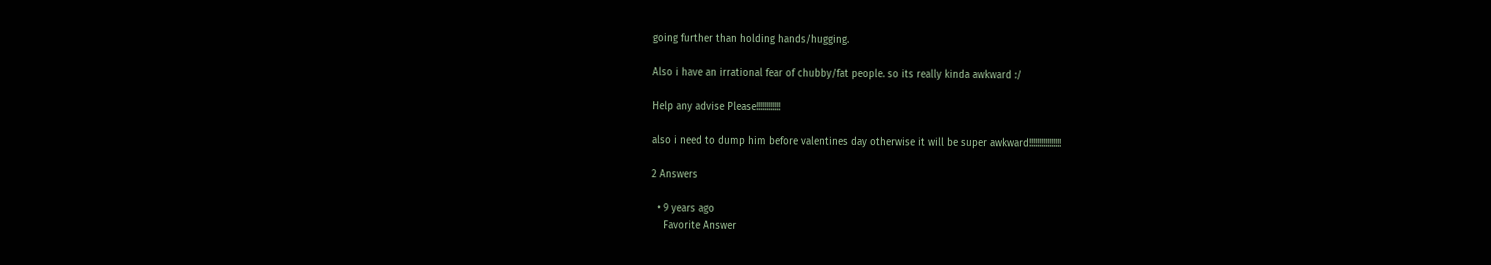going further than holding hands/hugging.

Also i have an irrational fear of chubby/fat people. so its really kinda awkward :/

Help any advise Please!!!!!!!!!!!!

also i need to dump him before valentines day otherwise it will be super awkward!!!!!!!!!!!!!!!!

2 Answers

  • 9 years ago
    Favorite Answer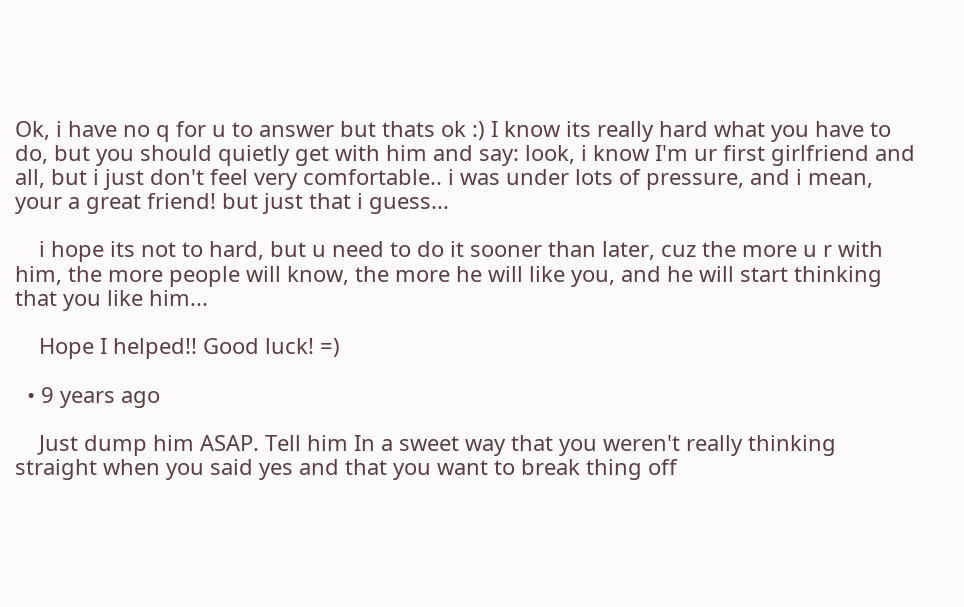Ok, i have no q for u to answer but thats ok :) I know its really hard what you have to do, but you should quietly get with him and say: look, i know I'm ur first girlfriend and all, but i just don't feel very comfortable.. i was under lots of pressure, and i mean, your a great friend! but just that i guess...

    i hope its not to hard, but u need to do it sooner than later, cuz the more u r with him, the more people will know, the more he will like you, and he will start thinking that you like him...

    Hope I helped!! Good luck! =)

  • 9 years ago

    Just dump him ASAP. Tell him In a sweet way that you weren't really thinking straight when you said yes and that you want to break thing off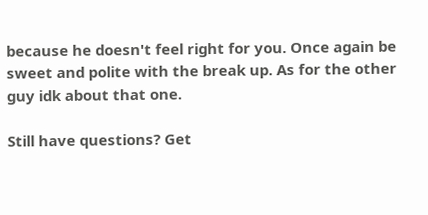because he doesn't feel right for you. Once again be sweet and polite with the break up. As for the other guy idk about that one.

Still have questions? Get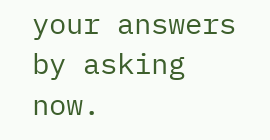your answers by asking now.